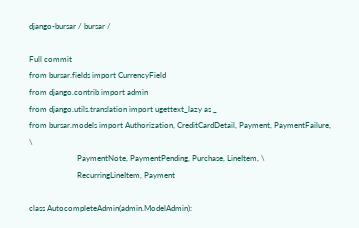django-bursar / bursar /

Full commit
from bursar.fields import CurrencyField
from django.contrib import admin
from django.utils.translation import ugettext_lazy as _
from bursar.models import Authorization, CreditCardDetail, Payment, PaymentFailure, \
                        PaymentNote, PaymentPending, Purchase, LineItem, \
                        RecurringLineItem, Payment

class AutocompleteAdmin(admin.ModelAdmin):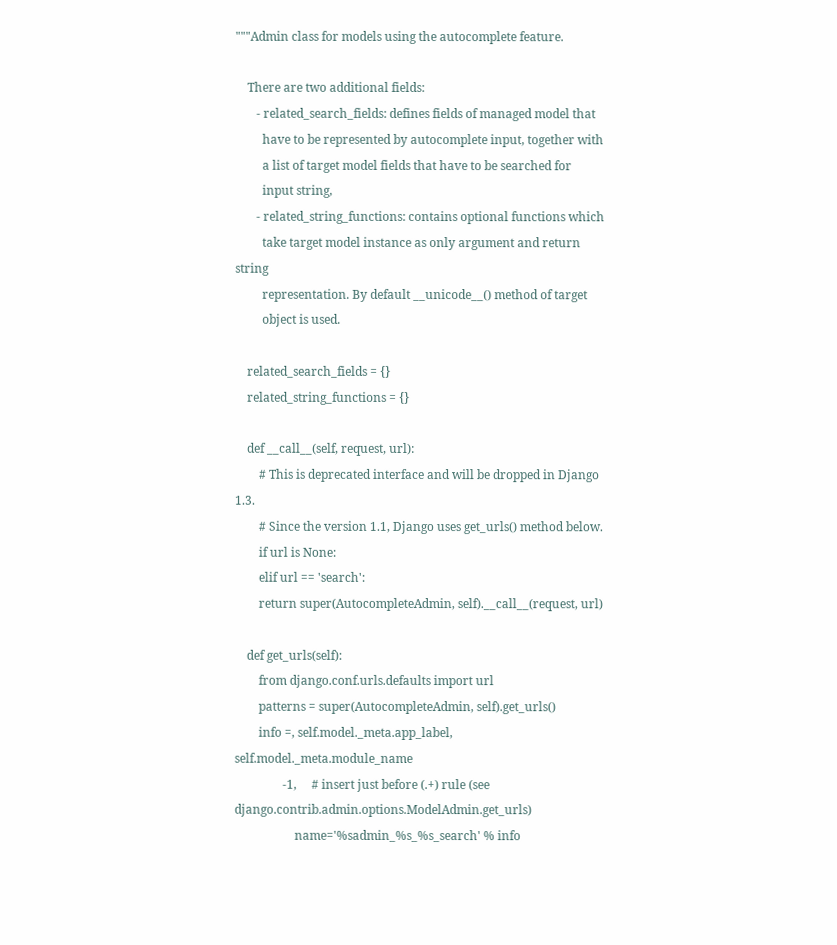"""Admin class for models using the autocomplete feature.

    There are two additional fields:
       - related_search_fields: defines fields of managed model that
         have to be represented by autocomplete input, together with
         a list of target model fields that have to be searched for
         input string,
       - related_string_functions: contains optional functions which
         take target model instance as only argument and return string
         representation. By default __unicode__() method of target
         object is used.

    related_search_fields = {}
    related_string_functions = {}

    def __call__(self, request, url):
        # This is deprecated interface and will be dropped in Django 1.3.
        # Since the version 1.1, Django uses get_urls() method below.
        if url is None:
        elif url == 'search':
        return super(AutocompleteAdmin, self).__call__(request, url)

    def get_urls(self):
        from django.conf.urls.defaults import url
        patterns = super(AutocompleteAdmin, self).get_urls()
        info =, self.model._meta.app_label, self.model._meta.module_name
                -1,     # insert just before (.+) rule (see django.contrib.admin.options.ModelAdmin.get_urls)
                    name='%sadmin_%s_%s_search' % info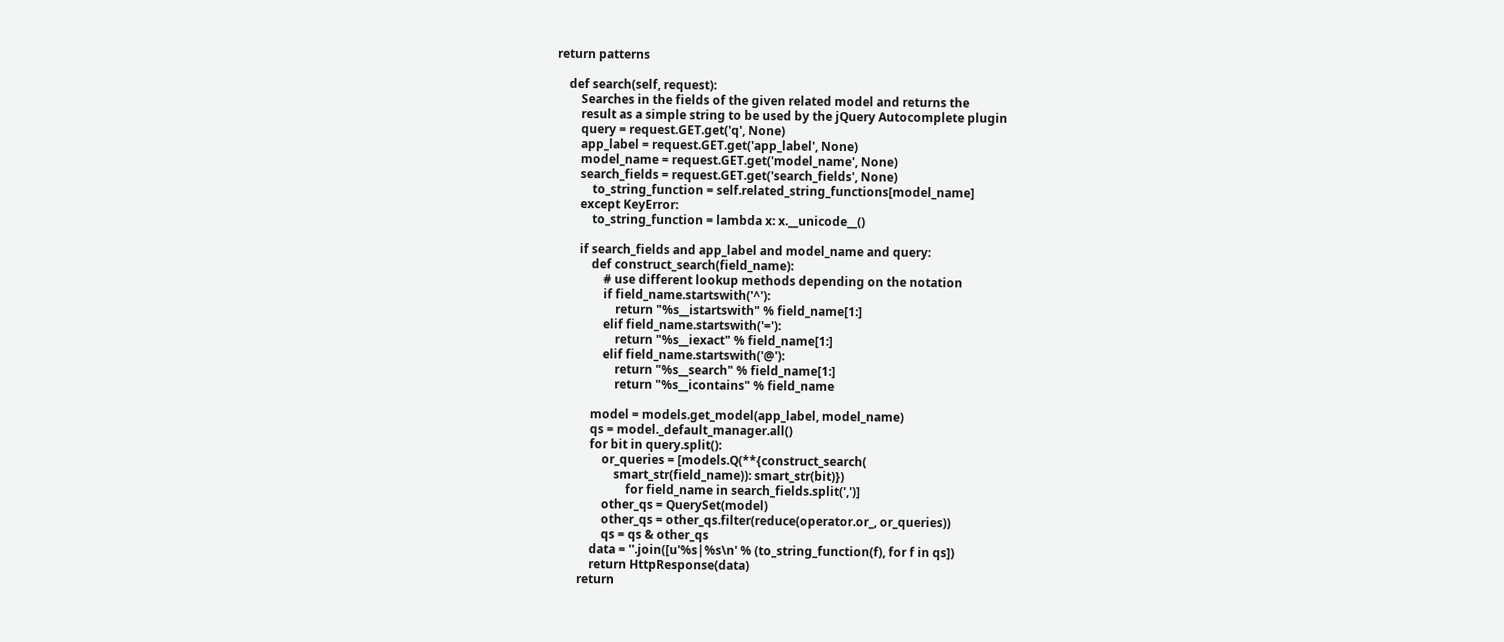return patterns

    def search(self, request):
        Searches in the fields of the given related model and returns the
        result as a simple string to be used by the jQuery Autocomplete plugin
        query = request.GET.get('q', None)
        app_label = request.GET.get('app_label', None)
        model_name = request.GET.get('model_name', None)
        search_fields = request.GET.get('search_fields', None)
            to_string_function = self.related_string_functions[model_name]
        except KeyError:
            to_string_function = lambda x: x.__unicode__()

        if search_fields and app_label and model_name and query:
            def construct_search(field_name):
                # use different lookup methods depending on the notation
                if field_name.startswith('^'):
                    return "%s__istartswith" % field_name[1:]
                elif field_name.startswith('='):
                    return "%s__iexact" % field_name[1:]
                elif field_name.startswith('@'):
                    return "%s__search" % field_name[1:]
                    return "%s__icontains" % field_name

            model = models.get_model(app_label, model_name)
            qs = model._default_manager.all()
            for bit in query.split():
                or_queries = [models.Q(**{construct_search(
                    smart_str(field_name)): smart_str(bit)})
                        for field_name in search_fields.split(',')]
                other_qs = QuerySet(model)
                other_qs = other_qs.filter(reduce(operator.or_, or_queries))
                qs = qs & other_qs
            data = ''.join([u'%s|%s\n' % (to_string_function(f), for f in qs])
            return HttpResponse(data)
        return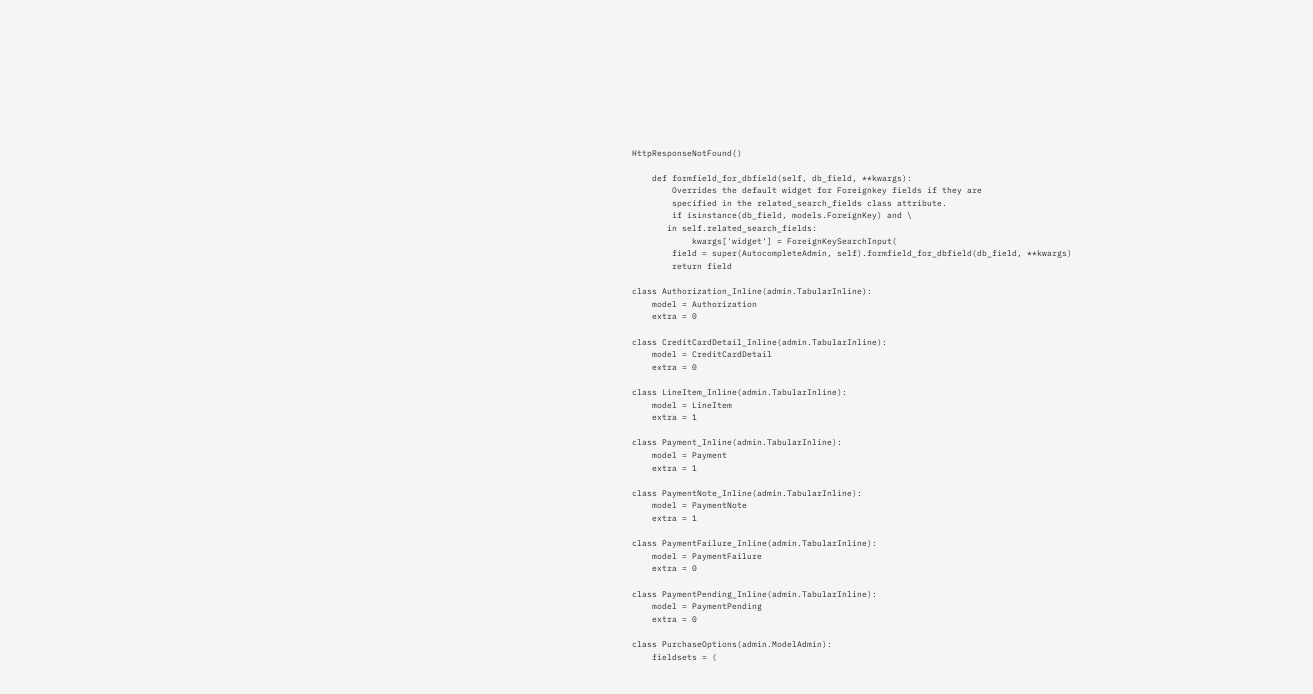HttpResponseNotFound()

    def formfield_for_dbfield(self, db_field, **kwargs):
        Overrides the default widget for Foreignkey fields if they are
        specified in the related_search_fields class attribute.
        if isinstance(db_field, models.ForeignKey) and \
       in self.related_search_fields:
            kwargs['widget'] = ForeignKeySearchInput(
        field = super(AutocompleteAdmin, self).formfield_for_dbfield(db_field, **kwargs)
        return field

class Authorization_Inline(admin.TabularInline):
    model = Authorization
    extra = 0

class CreditCardDetail_Inline(admin.TabularInline):
    model = CreditCardDetail
    extra = 0

class LineItem_Inline(admin.TabularInline):
    model = LineItem
    extra = 1

class Payment_Inline(admin.TabularInline):
    model = Payment
    extra = 1

class PaymentNote_Inline(admin.TabularInline):
    model = PaymentNote
    extra = 1

class PaymentFailure_Inline(admin.TabularInline):
    model = PaymentFailure
    extra = 0

class PaymentPending_Inline(admin.TabularInline):
    model = PaymentPending
    extra = 0

class PurchaseOptions(admin.ModelAdmin):
    fieldsets = (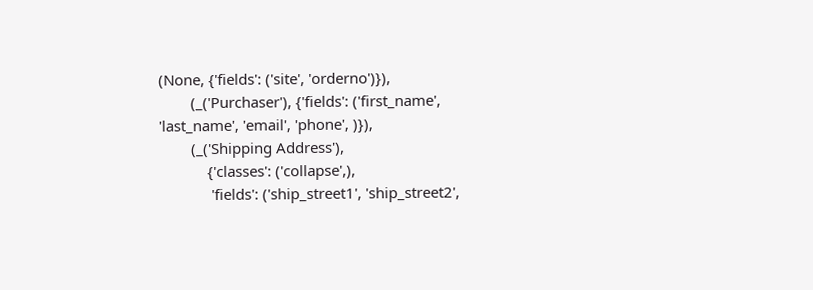(None, {'fields': ('site', 'orderno')}),
        (_('Purchaser'), {'fields': ('first_name', 'last_name', 'email', 'phone', )}),
        (_('Shipping Address'),
            {'classes': ('collapse',),
             'fields': ('ship_street1', 'ship_street2',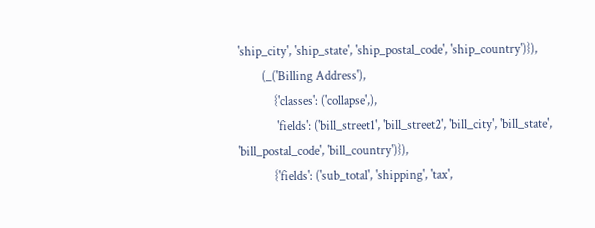'ship_city', 'ship_state', 'ship_postal_code', 'ship_country')}),
        (_('Billing Address'),
            {'classes': ('collapse',),
             'fields': ('bill_street1', 'bill_street2', 'bill_city', 'bill_state', 'bill_postal_code', 'bill_country')}),
            {'fields': ('sub_total', 'shipping', 'tax',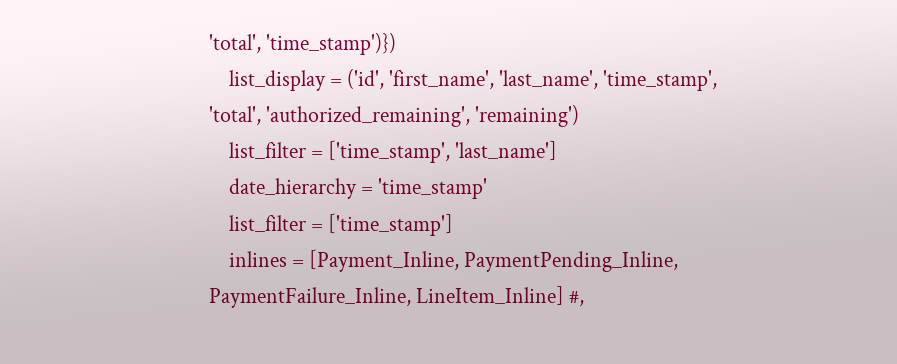'total', 'time_stamp')})
    list_display = ('id', 'first_name', 'last_name', 'time_stamp', 'total', 'authorized_remaining', 'remaining')
    list_filter = ['time_stamp', 'last_name']
    date_hierarchy = 'time_stamp'
    list_filter = ['time_stamp']
    inlines = [Payment_Inline, PaymentPending_Inline,  PaymentFailure_Inline, LineItem_Inline] #,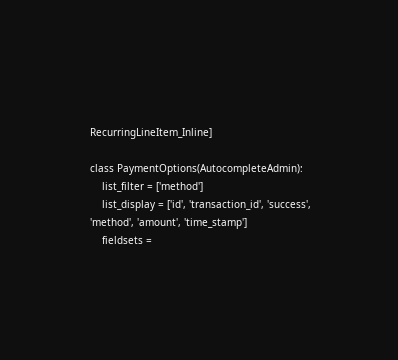RecurringLineItem_Inline]

class PaymentOptions(AutocompleteAdmin):
    list_filter = ['method']
    list_display = ['id', 'transaction_id', 'success', 'method', 'amount', 'time_stamp']
    fieldsets =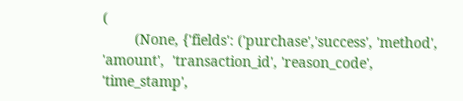(
        (None, {'fields': ('purchase','success', 'method', 'amount',  'transaction_id', 'reason_code', 'time_stamp',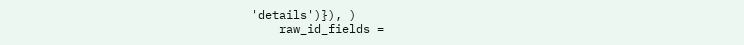'details')}), )
    raw_id_fields =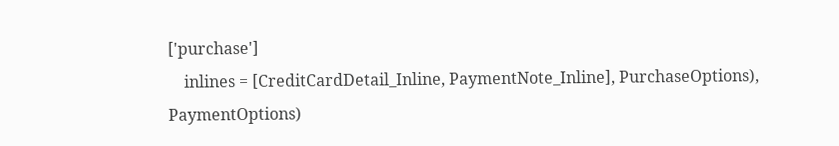['purchase']
    inlines = [CreditCardDetail_Inline, PaymentNote_Inline], PurchaseOptions), PaymentOptions)